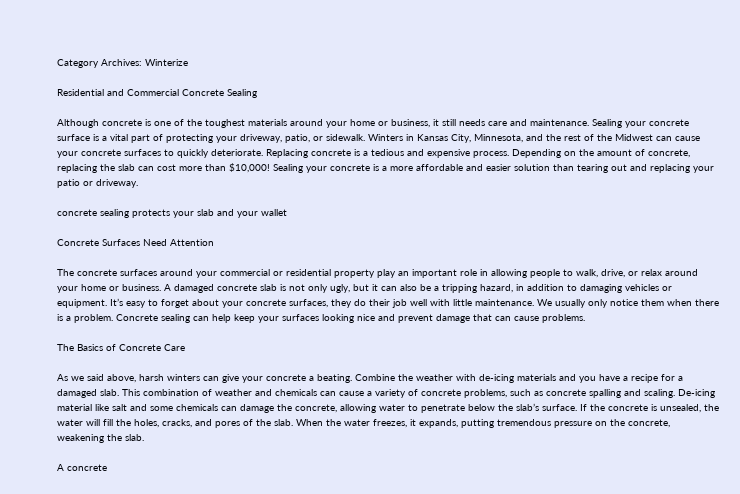Category Archives: Winterize

Residential and Commercial Concrete Sealing

Although concrete is one of the toughest materials around your home or business, it still needs care and maintenance. Sealing your concrete surface is a vital part of protecting your driveway, patio, or sidewalk. Winters in Kansas City, Minnesota, and the rest of the Midwest can cause your concrete surfaces to quickly deteriorate. Replacing concrete is a tedious and expensive process. Depending on the amount of concrete, replacing the slab can cost more than $10,000! Sealing your concrete is a more affordable and easier solution than tearing out and replacing your patio or driveway.

concrete sealing protects your slab and your wallet

Concrete Surfaces Need Attention

The concrete surfaces around your commercial or residential property play an important role in allowing people to walk, drive, or relax around your home or business. A damaged concrete slab is not only ugly, but it can also be a tripping hazard, in addition to damaging vehicles or equipment. It’s easy to forget about your concrete surfaces, they do their job well with little maintenance. We usually only notice them when there is a problem. Concrete sealing can help keep your surfaces looking nice and prevent damage that can cause problems.

The Basics of Concrete Care

As we said above, harsh winters can give your concrete a beating. Combine the weather with de-icing materials and you have a recipe for a damaged slab. This combination of weather and chemicals can cause a variety of concrete problems, such as concrete spalling and scaling. De-icing material like salt and some chemicals can damage the concrete, allowing water to penetrate below the slab’s surface. If the concrete is unsealed, the water will fill the holes, cracks, and pores of the slab. When the water freezes, it expands, putting tremendous pressure on the concrete, weakening the slab.

A concrete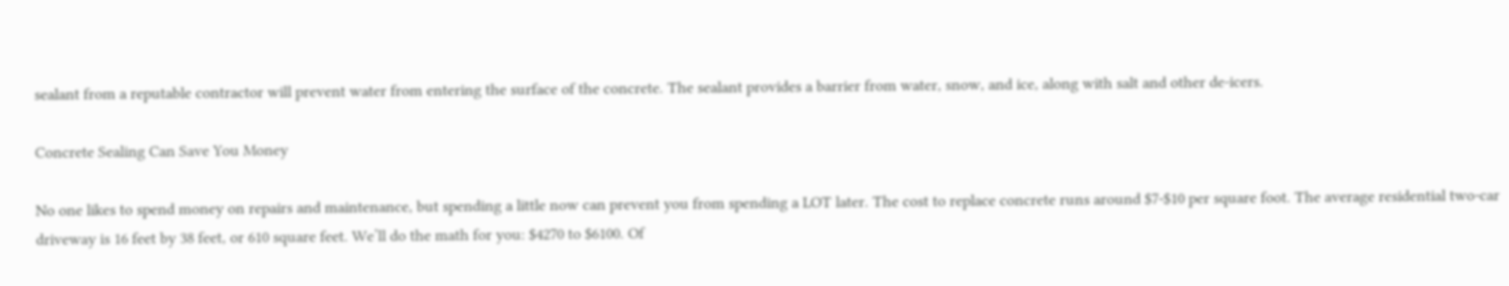sealant from a reputable contractor will prevent water from entering the surface of the concrete. The sealant provides a barrier from water, snow, and ice, along with salt and other de-icers.

Concrete Sealing Can Save You Money

No one likes to spend money on repairs and maintenance, but spending a little now can prevent you from spending a LOT later. The cost to replace concrete runs around $7-$10 per square foot. The average residential two-car driveway is 16 feet by 38 feet, or 610 square feet. We’ll do the math for you: $4270 to $6100. Of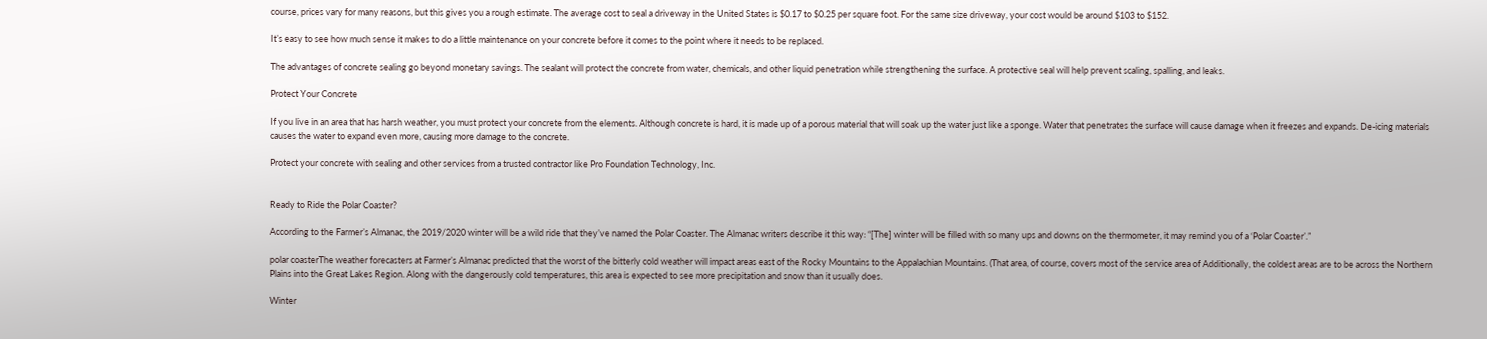course, prices vary for many reasons, but this gives you a rough estimate. The average cost to seal a driveway in the United States is $0.17 to $0.25 per square foot. For the same size driveway, your cost would be around $103 to $152.

It’s easy to see how much sense it makes to do a little maintenance on your concrete before it comes to the point where it needs to be replaced.

The advantages of concrete sealing go beyond monetary savings. The sealant will protect the concrete from water, chemicals, and other liquid penetration while strengthening the surface. A protective seal will help prevent scaling, spalling, and leaks.

Protect Your Concrete

If you live in an area that has harsh weather, you must protect your concrete from the elements. Although concrete is hard, it is made up of a porous material that will soak up the water just like a sponge. Water that penetrates the surface will cause damage when it freezes and expands. De-icing materials causes the water to expand even more, causing more damage to the concrete.

Protect your concrete with sealing and other services from a trusted contractor like Pro Foundation Technology, Inc.


Ready to Ride the Polar Coaster?

According to the Farmer’s Almanac, the 2019/2020 winter will be a wild ride that they’ve named the Polar Coaster. The Almanac writers describe it this way: “[The] winter will be filled with so many ups and downs on the thermometer, it may remind you of a ‘Polar Coaster’.”

polar coasterThe weather forecasters at Farmer’s Almanac predicted that the worst of the bitterly cold weather will impact areas east of the Rocky Mountains to the Appalachian Mountains. (That area, of course, covers most of the service area of Additionally, the coldest areas are to be across the Northern Plains into the Great Lakes Region. Along with the dangerously cold temperatures, this area is expected to see more precipitation and snow than it usually does.

Winter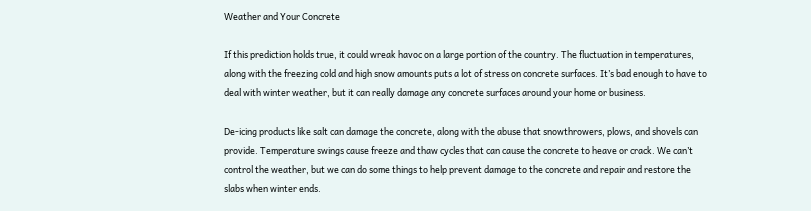Weather and Your Concrete

If this prediction holds true, it could wreak havoc on a large portion of the country. The fluctuation in temperatures, along with the freezing cold and high snow amounts puts a lot of stress on concrete surfaces. It’s bad enough to have to deal with winter weather, but it can really damage any concrete surfaces around your home or business.

De-icing products like salt can damage the concrete, along with the abuse that snowthrowers, plows, and shovels can provide. Temperature swings cause freeze and thaw cycles that can cause the concrete to heave or crack. We can’t control the weather, but we can do some things to help prevent damage to the concrete and repair and restore the slabs when winter ends.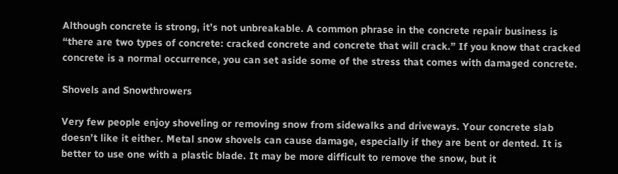Although concrete is strong, it’s not unbreakable. A common phrase in the concrete repair business is “there are two types of concrete: cracked concrete and concrete that will crack.” If you know that cracked concrete is a normal occurrence, you can set aside some of the stress that comes with damaged concrete.

Shovels and Snowthrowers

Very few people enjoy shoveling or removing snow from sidewalks and driveways. Your concrete slab doesn’t like it either. Metal snow shovels can cause damage, especially if they are bent or dented. It is better to use one with a plastic blade. It may be more difficult to remove the snow, but it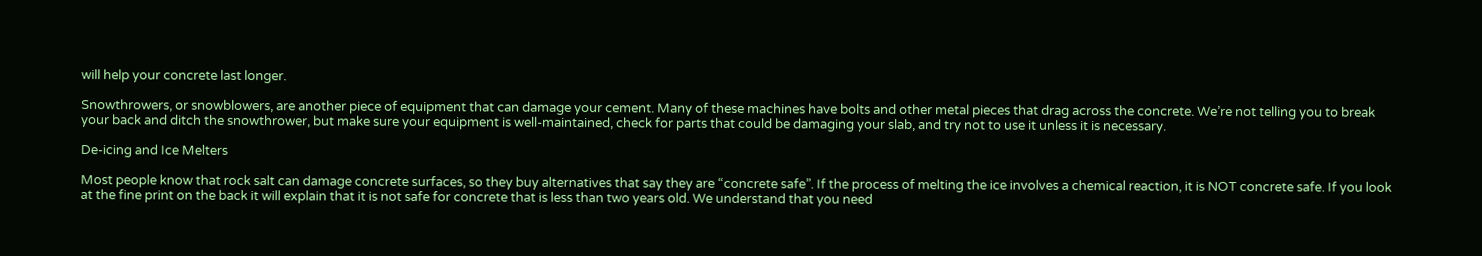will help your concrete last longer.

Snowthrowers, or snowblowers, are another piece of equipment that can damage your cement. Many of these machines have bolts and other metal pieces that drag across the concrete. We’re not telling you to break your back and ditch the snowthrower, but make sure your equipment is well-maintained, check for parts that could be damaging your slab, and try not to use it unless it is necessary.

De-icing and Ice Melters

Most people know that rock salt can damage concrete surfaces, so they buy alternatives that say they are “concrete safe”. If the process of melting the ice involves a chemical reaction, it is NOT concrete safe. If you look at the fine print on the back it will explain that it is not safe for concrete that is less than two years old. We understand that you need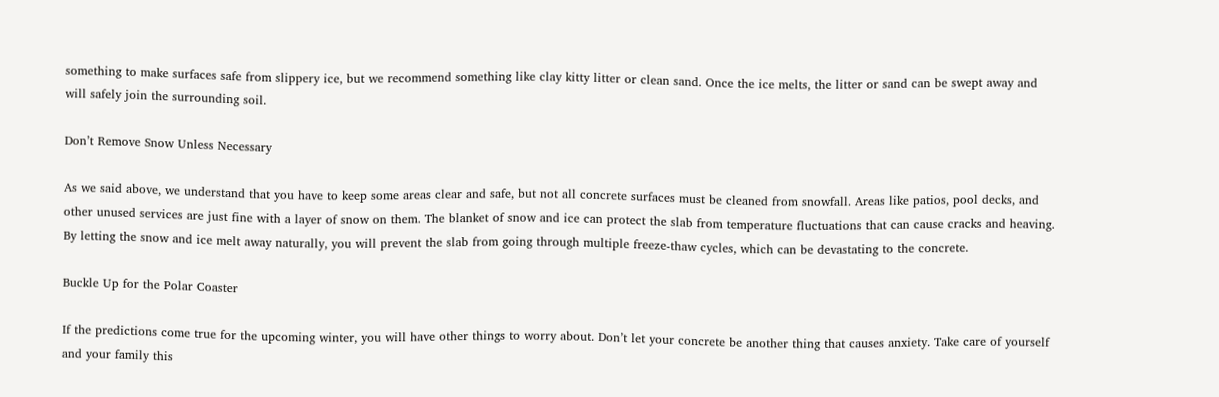something to make surfaces safe from slippery ice, but we recommend something like clay kitty litter or clean sand. Once the ice melts, the litter or sand can be swept away and will safely join the surrounding soil.

Don’t Remove Snow Unless Necessary

As we said above, we understand that you have to keep some areas clear and safe, but not all concrete surfaces must be cleaned from snowfall. Areas like patios, pool decks, and other unused services are just fine with a layer of snow on them. The blanket of snow and ice can protect the slab from temperature fluctuations that can cause cracks and heaving. By letting the snow and ice melt away naturally, you will prevent the slab from going through multiple freeze-thaw cycles, which can be devastating to the concrete.

Buckle Up for the Polar Coaster

If the predictions come true for the upcoming winter, you will have other things to worry about. Don’t let your concrete be another thing that causes anxiety. Take care of yourself and your family this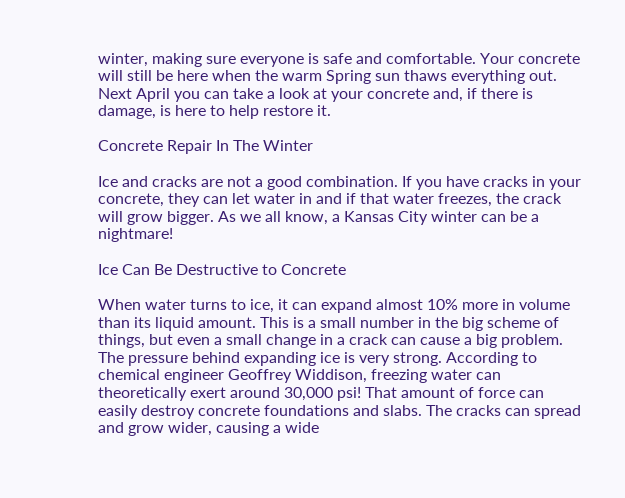winter, making sure everyone is safe and comfortable. Your concrete will still be here when the warm Spring sun thaws everything out. Next April you can take a look at your concrete and, if there is damage, is here to help restore it.

Concrete Repair In The Winter

Ice and cracks are not a good combination. If you have cracks in your concrete, they can let water in and if that water freezes, the crack will grow bigger. As we all know, a Kansas City winter can be a nightmare!

Ice Can Be Destructive to Concrete

When water turns to ice, it can expand almost 10% more in volume than its liquid amount. This is a small number in the big scheme of things, but even a small change in a crack can cause a big problem. The pressure behind expanding ice is very strong. According to chemical engineer Geoffrey Widdison, freezing water can theoretically exert around 30,000 psi! That amount of force can easily destroy concrete foundations and slabs. The cracks can spread and grow wider, causing a wide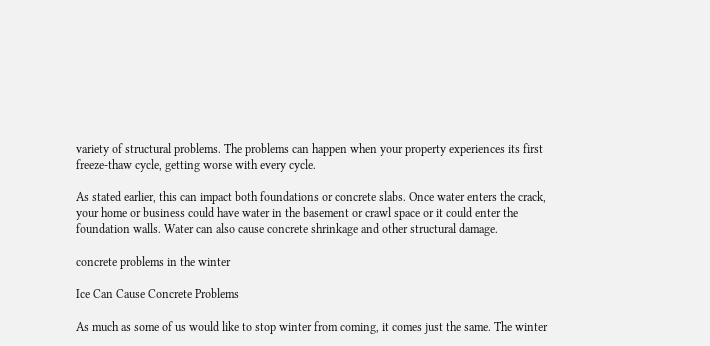variety of structural problems. The problems can happen when your property experiences its first freeze-thaw cycle, getting worse with every cycle.

As stated earlier, this can impact both foundations or concrete slabs. Once water enters the crack, your home or business could have water in the basement or crawl space or it could enter the foundation walls. Water can also cause concrete shrinkage and other structural damage.

concrete problems in the winter

Ice Can Cause Concrete Problems

As much as some of us would like to stop winter from coming, it comes just the same. The winter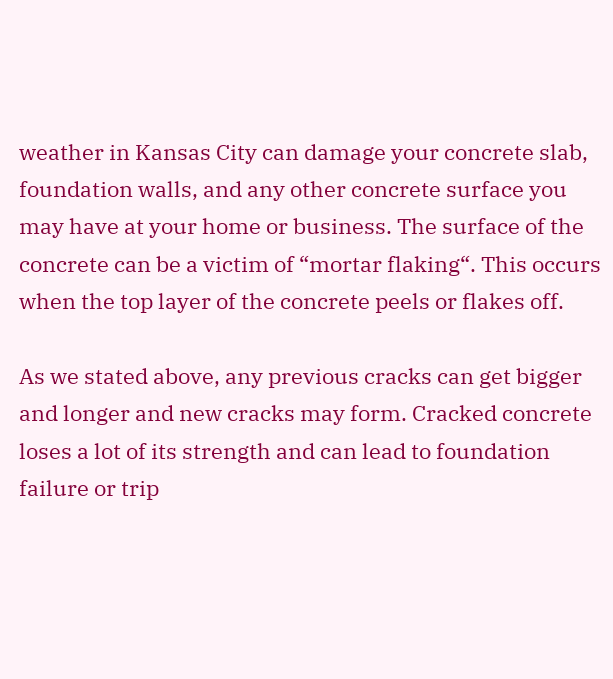weather in Kansas City can damage your concrete slab, foundation walls, and any other concrete surface you may have at your home or business. The surface of the concrete can be a victim of “mortar flaking“. This occurs when the top layer of the concrete peels or flakes off.

As we stated above, any previous cracks can get bigger and longer and new cracks may form. Cracked concrete loses a lot of its strength and can lead to foundation failure or trip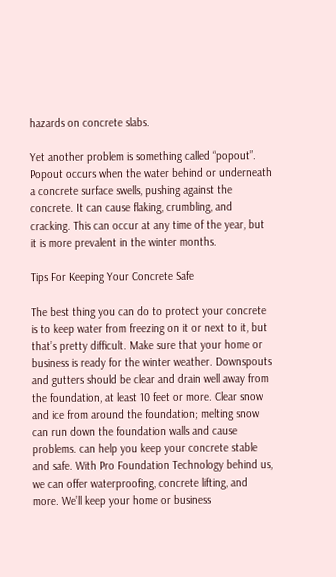hazards on concrete slabs.

Yet another problem is something called “popout”. Popout occurs when the water behind or underneath a concrete surface swells, pushing against the concrete. It can cause flaking, crumbling, and cracking. This can occur at any time of the year, but it is more prevalent in the winter months.

Tips For Keeping Your Concrete Safe

The best thing you can do to protect your concrete is to keep water from freezing on it or next to it, but that’s pretty difficult. Make sure that your home or business is ready for the winter weather. Downspouts and gutters should be clear and drain well away from the foundation, at least 10 feet or more. Clear snow and ice from around the foundation; melting snow can run down the foundation walls and cause problems. can help you keep your concrete stable and safe. With Pro Foundation Technology behind us, we can offer waterproofing, concrete lifting, and more. We’ll keep your home or business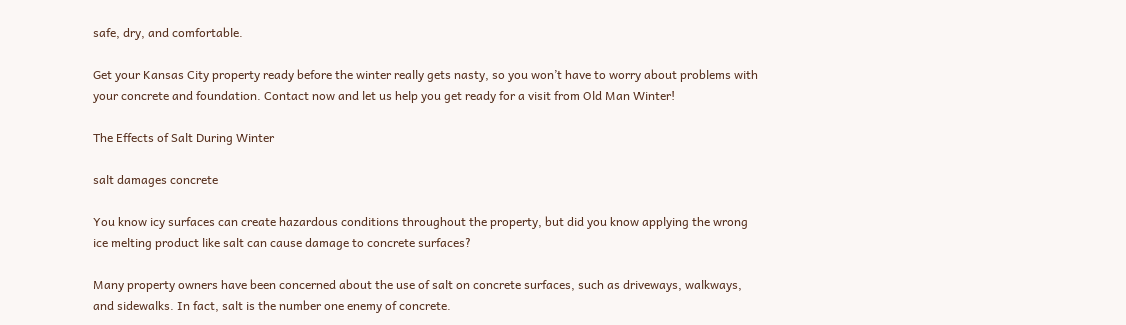safe, dry, and comfortable.

Get your Kansas City property ready before the winter really gets nasty, so you won’t have to worry about problems with your concrete and foundation. Contact now and let us help you get ready for a visit from Old Man Winter!

The Effects of Salt During Winter

salt damages concrete

You know icy surfaces can create hazardous conditions throughout the property, but did you know applying the wrong ice melting product like salt can cause damage to concrete surfaces?

Many property owners have been concerned about the use of salt on concrete surfaces, such as driveways, walkways, and sidewalks. In fact, salt is the number one enemy of concrete.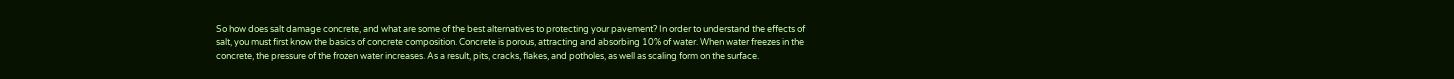So how does salt damage concrete, and what are some of the best alternatives to protecting your pavement? In order to understand the effects of salt, you must first know the basics of concrete composition. Concrete is porous, attracting and absorbing 10% of water. When water freezes in the concrete, the pressure of the frozen water increases. As a result, pits, cracks, flakes, and potholes, as well as scaling form on the surface.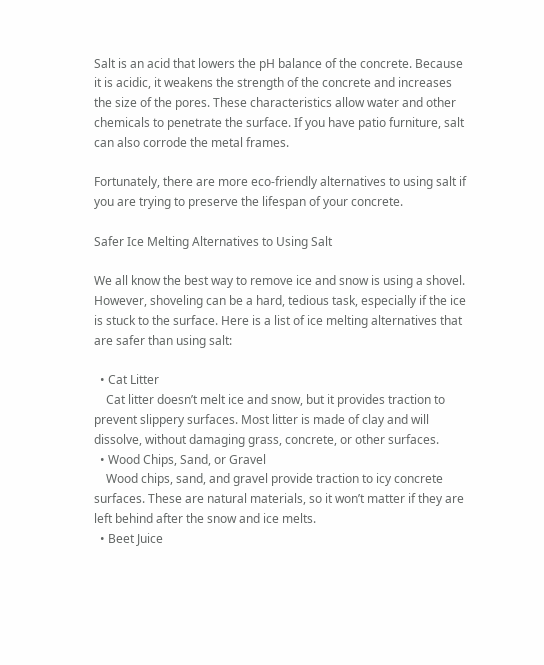Salt is an acid that lowers the pH balance of the concrete. Because it is acidic, it weakens the strength of the concrete and increases the size of the pores. These characteristics allow water and other chemicals to penetrate the surface. If you have patio furniture, salt can also corrode the metal frames.

Fortunately, there are more eco-friendly alternatives to using salt if you are trying to preserve the lifespan of your concrete.

Safer Ice Melting Alternatives to Using Salt

We all know the best way to remove ice and snow is using a shovel. However, shoveling can be a hard, tedious task, especially if the ice is stuck to the surface. Here is a list of ice melting alternatives that are safer than using salt:

  • Cat Litter
    Cat litter doesn’t melt ice and snow, but it provides traction to prevent slippery surfaces. Most litter is made of clay and will dissolve, without damaging grass, concrete, or other surfaces.
  • Wood Chips, Sand, or Gravel
    Wood chips, sand, and gravel provide traction to icy concrete surfaces. These are natural materials, so it won’t matter if they are left behind after the snow and ice melts.
  • Beet Juice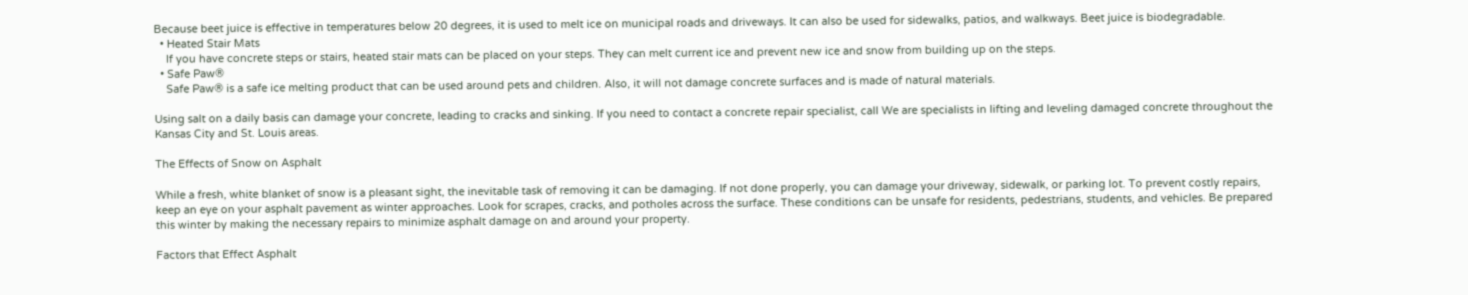Because beet juice is effective in temperatures below 20 degrees, it is used to melt ice on municipal roads and driveways. It can also be used for sidewalks, patios, and walkways. Beet juice is biodegradable.
  • Heated Stair Mats
    If you have concrete steps or stairs, heated stair mats can be placed on your steps. They can melt current ice and prevent new ice and snow from building up on the steps.
  • Safe Paw®
    Safe Paw® is a safe ice melting product that can be used around pets and children. Also, it will not damage concrete surfaces and is made of natural materials.

Using salt on a daily basis can damage your concrete, leading to cracks and sinking. If you need to contact a concrete repair specialist, call We are specialists in lifting and leveling damaged concrete throughout the Kansas City and St. Louis areas.

The Effects of Snow on Asphalt

While a fresh, white blanket of snow is a pleasant sight, the inevitable task of removing it can be damaging. If not done properly, you can damage your driveway, sidewalk, or parking lot. To prevent costly repairs, keep an eye on your asphalt pavement as winter approaches. Look for scrapes, cracks, and potholes across the surface. These conditions can be unsafe for residents, pedestrians, students, and vehicles. Be prepared this winter by making the necessary repairs to minimize asphalt damage on and around your property.

Factors that Effect Asphalt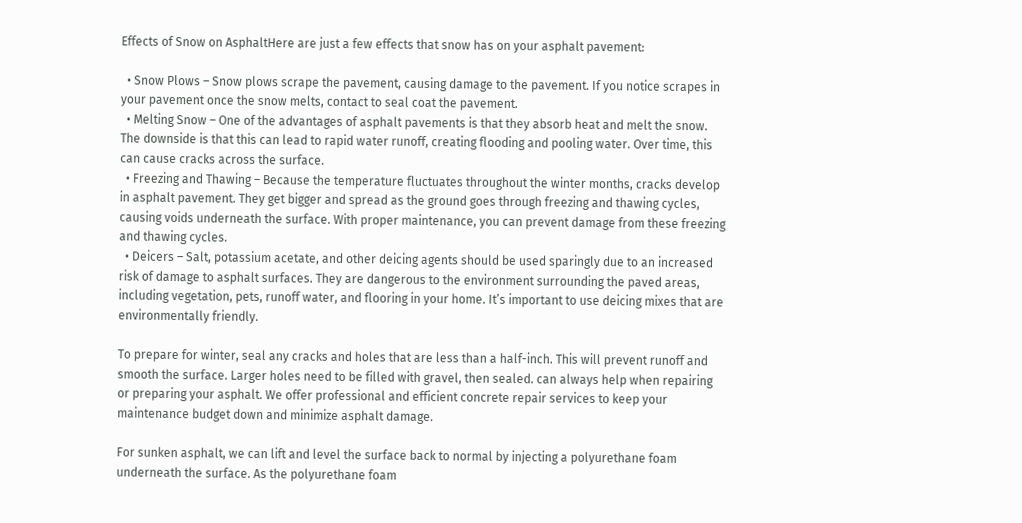Effects of Snow on AsphaltHere are just a few effects that snow has on your asphalt pavement:

  • Snow Plows – Snow plows scrape the pavement, causing damage to the pavement. If you notice scrapes in your pavement once the snow melts, contact to seal coat the pavement.
  • Melting Snow – One of the advantages of asphalt pavements is that they absorb heat and melt the snow. The downside is that this can lead to rapid water runoff, creating flooding and pooling water. Over time, this can cause cracks across the surface.
  • Freezing and Thawing – Because the temperature fluctuates throughout the winter months, cracks develop in asphalt pavement. They get bigger and spread as the ground goes through freezing and thawing cycles, causing voids underneath the surface. With proper maintenance, you can prevent damage from these freezing and thawing cycles.
  • Deicers – Salt, potassium acetate, and other deicing agents should be used sparingly due to an increased risk of damage to asphalt surfaces. They are dangerous to the environment surrounding the paved areas, including vegetation, pets, runoff water, and flooring in your home. It’s important to use deicing mixes that are environmentally friendly.

To prepare for winter, seal any cracks and holes that are less than a half-inch. This will prevent runoff and smooth the surface. Larger holes need to be filled with gravel, then sealed. can always help when repairing or preparing your asphalt. We offer professional and efficient concrete repair services to keep your maintenance budget down and minimize asphalt damage.

For sunken asphalt, we can lift and level the surface back to normal by injecting a polyurethane foam underneath the surface. As the polyurethane foam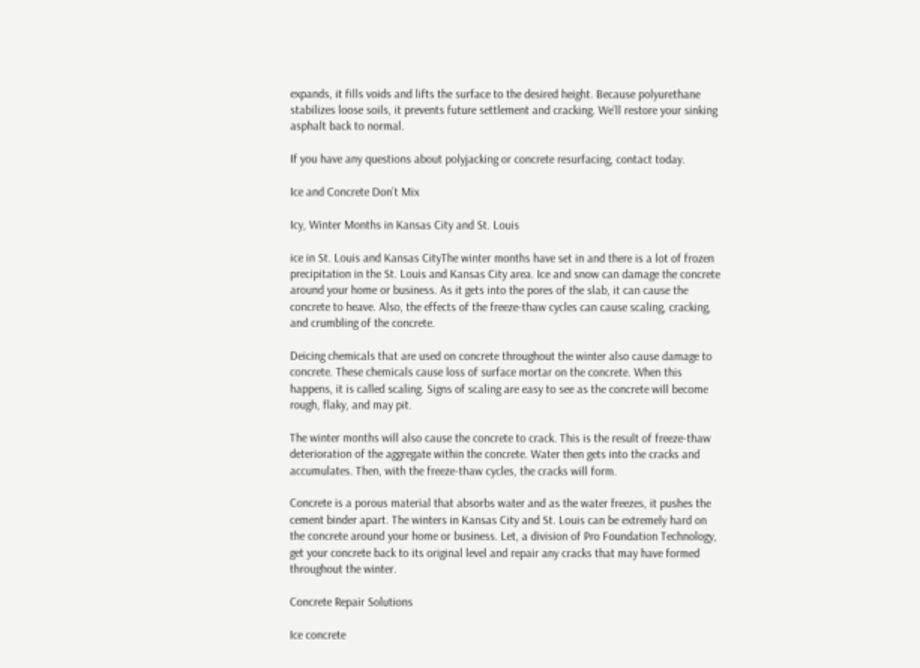expands, it fills voids and lifts the surface to the desired height. Because polyurethane stabilizes loose soils, it prevents future settlement and cracking. We’ll restore your sinking asphalt back to normal.

If you have any questions about polyjacking or concrete resurfacing, contact today.

Ice and Concrete Don’t Mix

Icy, Winter Months in Kansas City and St. Louis

ice in St. Louis and Kansas CityThe winter months have set in and there is a lot of frozen precipitation in the St. Louis and Kansas City area. Ice and snow can damage the concrete around your home or business. As it gets into the pores of the slab, it can cause the concrete to heave. Also, the effects of the freeze-thaw cycles can cause scaling, cracking, and crumbling of the concrete.

Deicing chemicals that are used on concrete throughout the winter also cause damage to concrete. These chemicals cause loss of surface mortar on the concrete. When this happens, it is called scaling. Signs of scaling are easy to see as the concrete will become rough, flaky, and may pit.

The winter months will also cause the concrete to crack. This is the result of freeze-thaw deterioration of the aggregate within the concrete. Water then gets into the cracks and accumulates. Then, with the freeze-thaw cycles, the cracks will form.

Concrete is a porous material that absorbs water and as the water freezes, it pushes the cement binder apart. The winters in Kansas City and St. Louis can be extremely hard on the concrete around your home or business. Let, a division of Pro Foundation Technology, get your concrete back to its original level and repair any cracks that may have formed throughout the winter.

Concrete Repair Solutions

Ice concrete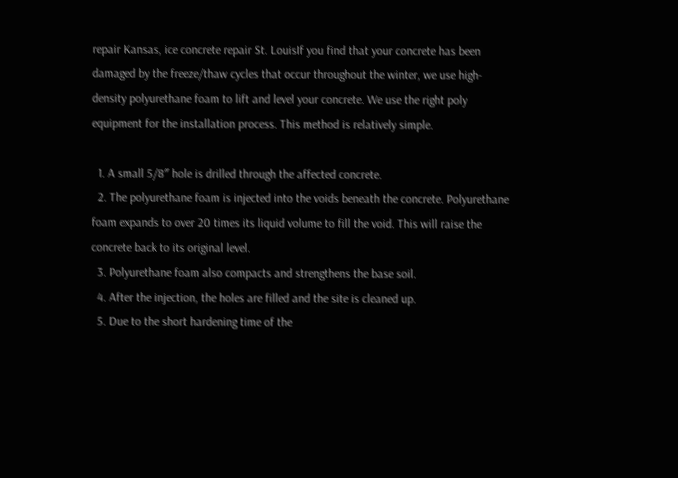repair Kansas, ice concrete repair St. LouisIf you find that your concrete has been damaged by the freeze/thaw cycles that occur throughout the winter, we use high-density polyurethane foam to lift and level your concrete. We use the right poly equipment for the installation process. This method is relatively simple.

  1. A small 5/8″ hole is drilled through the affected concrete.
  2. The polyurethane foam is injected into the voids beneath the concrete. Polyurethane foam expands to over 20 times its liquid volume to fill the void. This will raise the concrete back to its original level.
  3. Polyurethane foam also compacts and strengthens the base soil.
  4. After the injection, the holes are filled and the site is cleaned up.
  5. Due to the short hardening time of the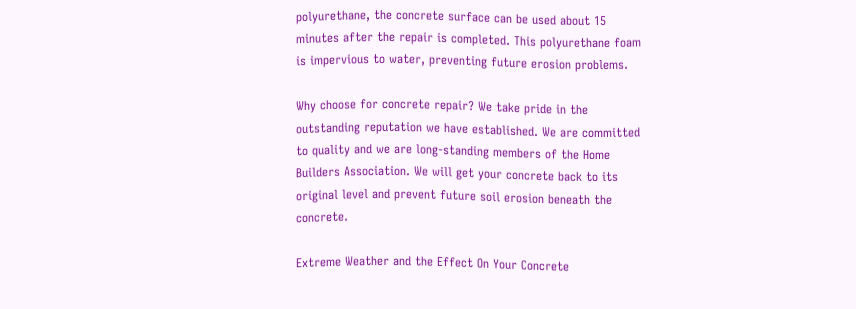polyurethane, the concrete surface can be used about 15 minutes after the repair is completed. This polyurethane foam is impervious to water, preventing future erosion problems.

Why choose for concrete repair? We take pride in the outstanding reputation we have established. We are committed to quality and we are long-standing members of the Home Builders Association. We will get your concrete back to its original level and prevent future soil erosion beneath the concrete.

Extreme Weather and the Effect On Your Concrete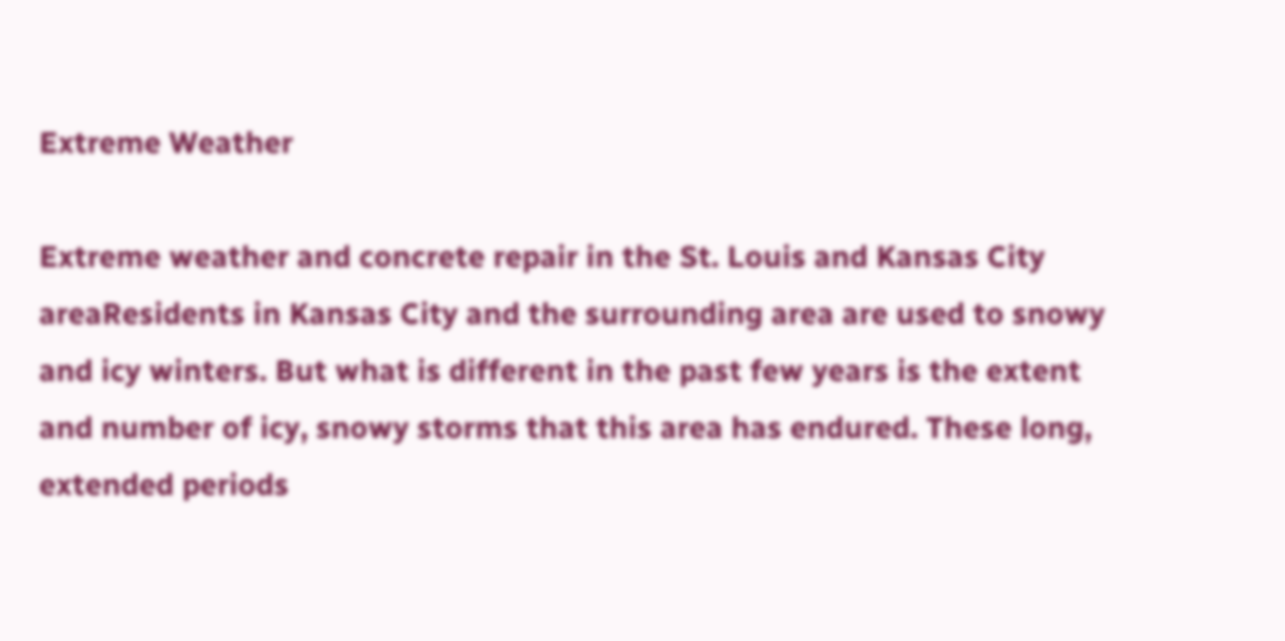Extreme Weather

Extreme weather and concrete repair in the St. Louis and Kansas City areaResidents in Kansas City and the surrounding area are used to snowy and icy winters. But what is different in the past few years is the extent and number of icy, snowy storms that this area has endured. These long, extended periods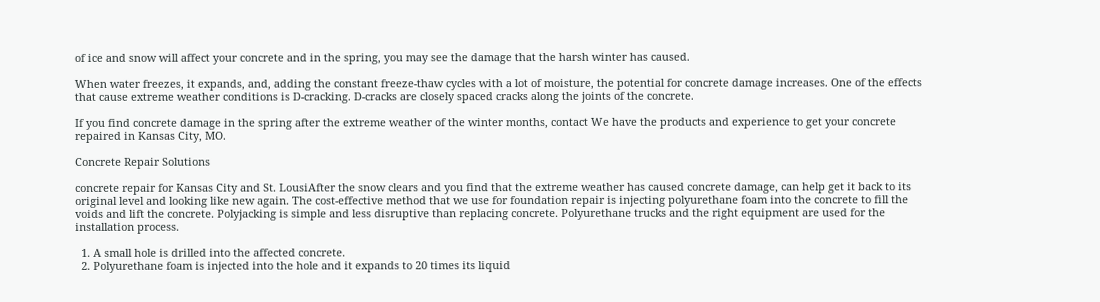of ice and snow will affect your concrete and in the spring, you may see the damage that the harsh winter has caused.

When water freezes, it expands, and, adding the constant freeze-thaw cycles with a lot of moisture, the potential for concrete damage increases. One of the effects that cause extreme weather conditions is D-cracking. D-cracks are closely spaced cracks along the joints of the concrete.

If you find concrete damage in the spring after the extreme weather of the winter months, contact We have the products and experience to get your concrete repaired in Kansas City, MO.

Concrete Repair Solutions

concrete repair for Kansas City and St. LousiAfter the snow clears and you find that the extreme weather has caused concrete damage, can help get it back to its original level and looking like new again. The cost-effective method that we use for foundation repair is injecting polyurethane foam into the concrete to fill the voids and lift the concrete. Polyjacking is simple and less disruptive than replacing concrete. Polyurethane trucks and the right equipment are used for the installation process.

  1. A small hole is drilled into the affected concrete.
  2. Polyurethane foam is injected into the hole and it expands to 20 times its liquid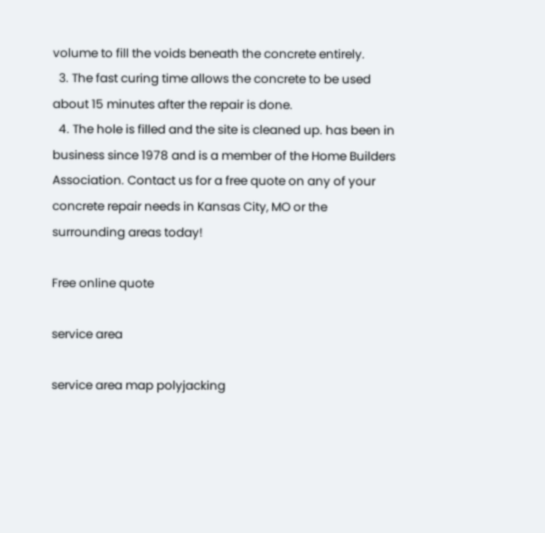volume to fill the voids beneath the concrete entirely.
  3. The fast curing time allows the concrete to be used about 15 minutes after the repair is done.
  4. The hole is filled and the site is cleaned up. has been in business since 1978 and is a member of the Home Builders Association. Contact us for a free quote on any of your concrete repair needs in Kansas City, MO or the surrounding areas today!

Free online quote

service area

service area map polyjacking